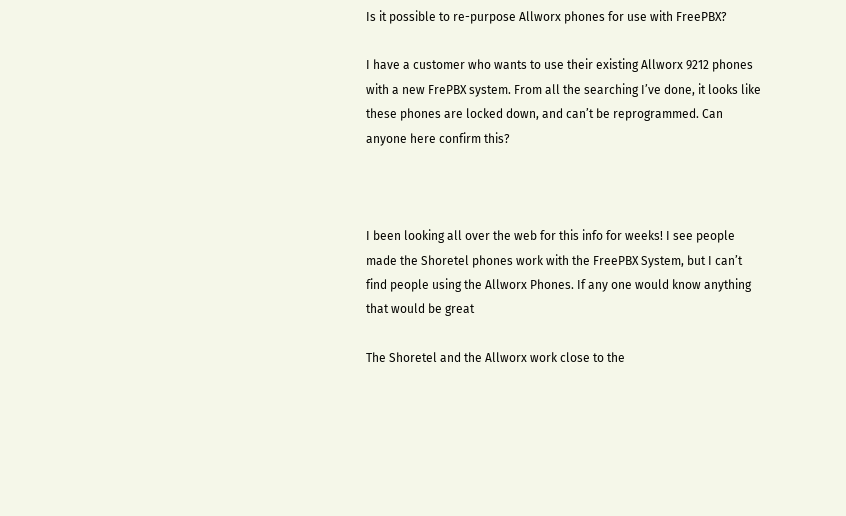Is it possible to re-purpose Allworx phones for use with FreePBX?

I have a customer who wants to use their existing Allworx 9212 phones with a new FrePBX system. From all the searching I’ve done, it looks like these phones are locked down, and can’t be reprogrammed. Can anyone here confirm this?



I been looking all over the web for this info for weeks! I see people made the Shoretel phones work with the FreePBX System, but I can’t find people using the Allworx Phones. If any one would know anything that would be great

The Shoretel and the Allworx work close to the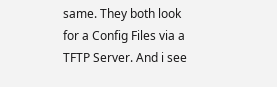same. They both look for a Config Files via a TFTP Server. And i see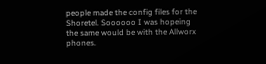people made the config files for the Shoretel. Soooooo I was hopeing the same would be with the Allworx phones.